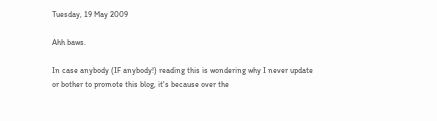Tuesday, 19 May 2009

Ahh baws.

In case anybody (IF anybody!) reading this is wondering why I never update or bother to promote this blog, it's because over the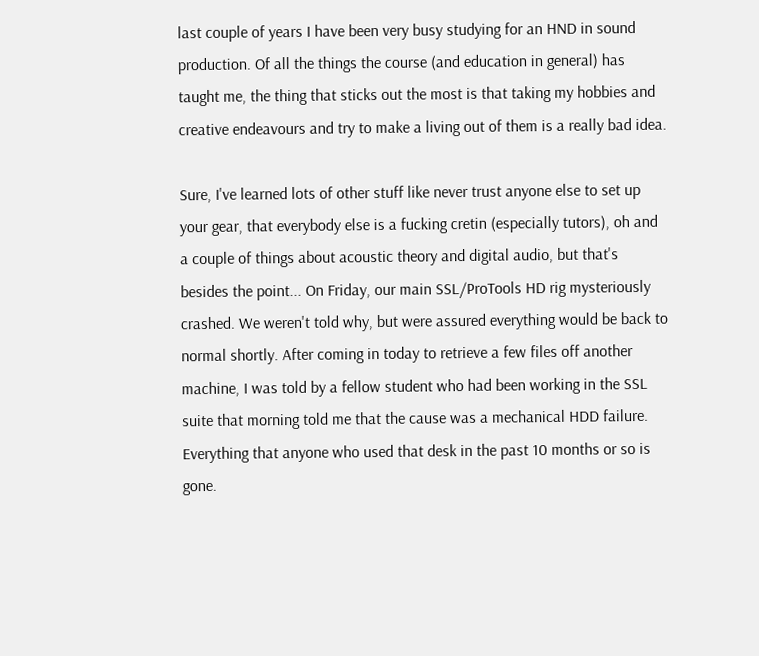last couple of years I have been very busy studying for an HND in sound production. Of all the things the course (and education in general) has taught me, the thing that sticks out the most is that taking my hobbies and creative endeavours and try to make a living out of them is a really bad idea.

Sure, I've learned lots of other stuff like never trust anyone else to set up your gear, that everybody else is a fucking cretin (especially tutors), oh and a couple of things about acoustic theory and digital audio, but that's besides the point... On Friday, our main SSL/ProTools HD rig mysteriously crashed. We weren't told why, but were assured everything would be back to normal shortly. After coming in today to retrieve a few files off another machine, I was told by a fellow student who had been working in the SSL suite that morning told me that the cause was a mechanical HDD failure.
Everything that anyone who used that desk in the past 10 months or so is gone.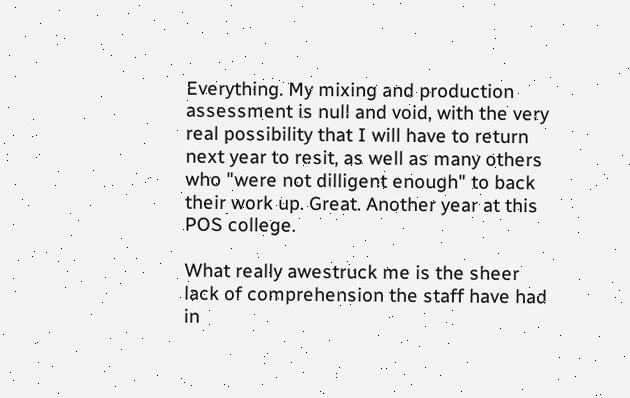Everything. My mixing and production assessment is null and void, with the very real possibility that I will have to return next year to resit, as well as many others who "were not dilligent enough" to back their work up. Great. Another year at this POS college.

What really awestruck me is the sheer lack of comprehension the staff have had in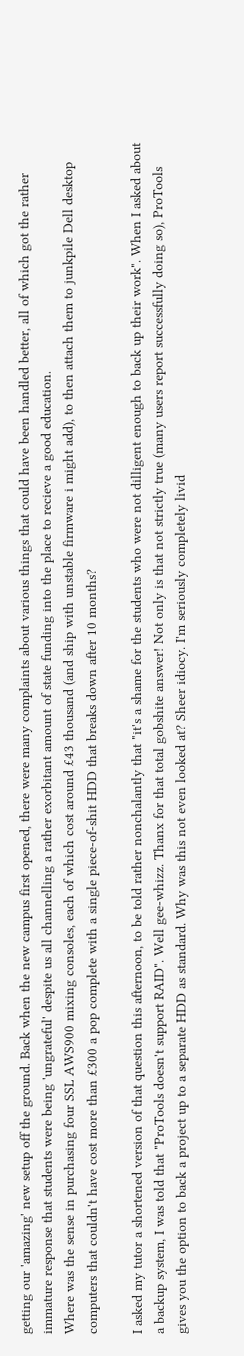getting our 'amazing' new setup off the ground. Back when the new campus first opened, there were many complaints about various things that could have been handled better, all of which got the rather immature response that students were being 'ungrateful' despite us all channelling a rather exorbitant amount of state funding into the place to recieve a good education.
Where was the sense in purchasing four SSL AWS900 mixing consoles, each of which cost around £43 thousand (and ship with unstable firmware i might add), to then attach them to junkpile Dell desktop computers that couldn't have cost more than £300 a pop complete with a single piece-of-shit HDD that breaks down after 10 months?

I asked my tutor a shortened version of that question this afternoon, to be told rather nonchalantly that "it's a shame for the students who were not dilligent enough to back up their work". When I asked about a backup system, I was told that "ProTools doesn't support RAID". Well gee-whizz. Thanx for that total gobshite answer! Not only is that not strictly true (many users report successfully doing so), ProTools gives you the option to back a project up to a separate HDD as standard. Why was this not even looked at? Sheer idiocy. I'm seriously completely livid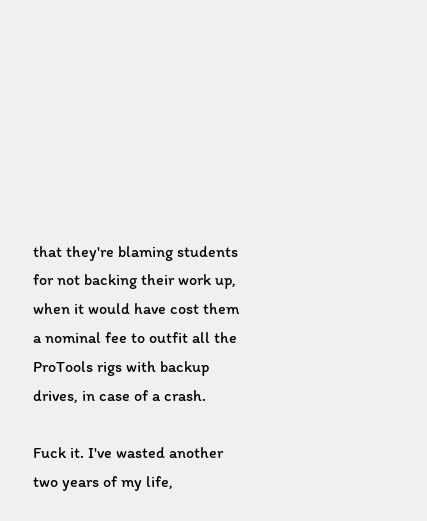that they're blaming students for not backing their work up, when it would have cost them a nominal fee to outfit all the ProTools rigs with backup drives, in case of a crash.

Fuck it. I've wasted another two years of my life,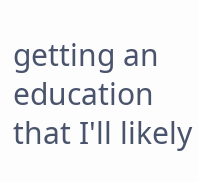getting an education that I'll likely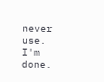never use. I'm done.